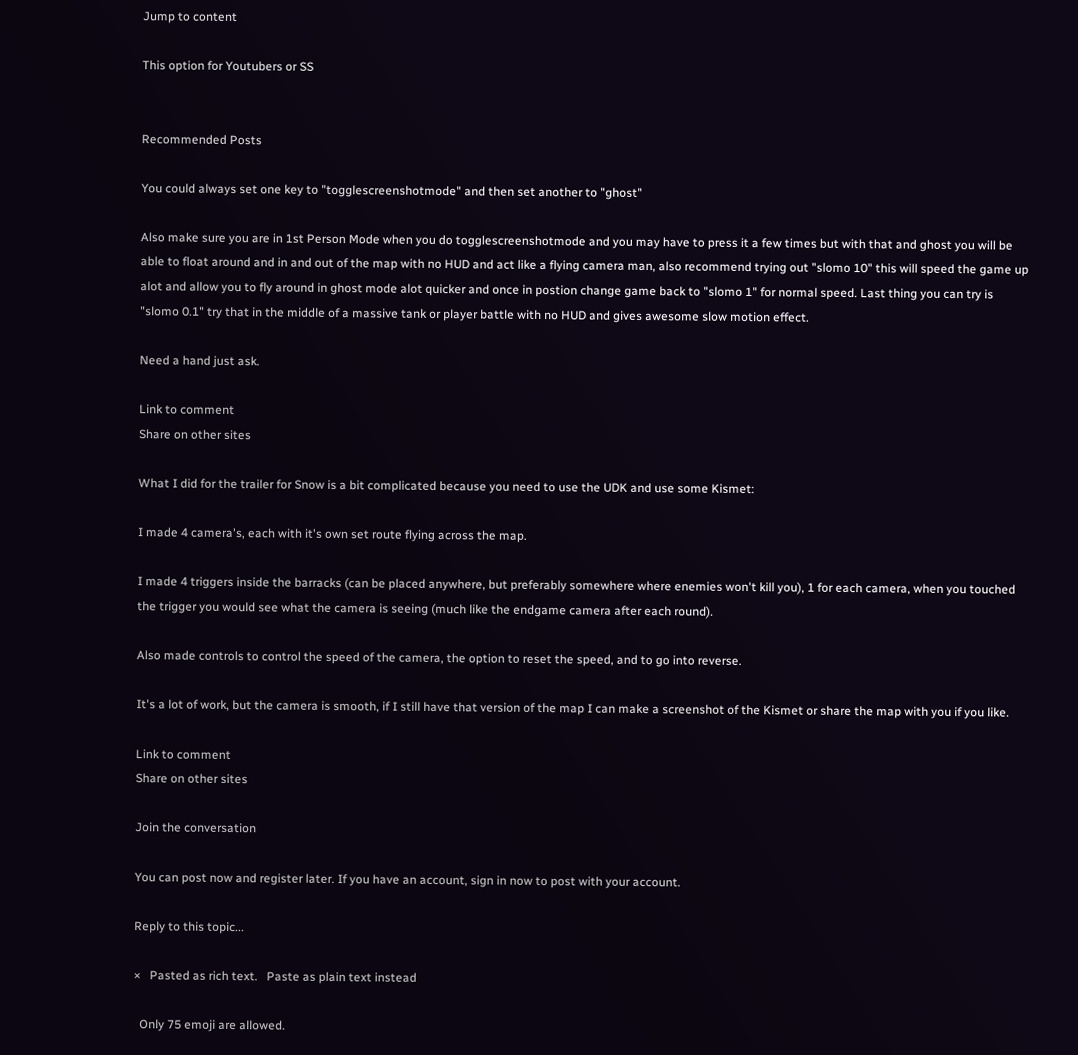Jump to content

This option for Youtubers or SS


Recommended Posts

You could always set one key to "togglescreenshotmode" and then set another to "ghost"

Also make sure you are in 1st Person Mode when you do togglescreenshotmode and you may have to press it a few times but with that and ghost you will be able to float around and in and out of the map with no HUD and act like a flying camera man, also recommend trying out "slomo 10" this will speed the game up alot and allow you to fly around in ghost mode alot quicker and once in postion change game back to "slomo 1" for normal speed. Last thing you can try is "slomo 0.1" try that in the middle of a massive tank or player battle with no HUD and gives awesome slow motion effect.

Need a hand just ask.

Link to comment
Share on other sites

What I did for the trailer for Snow is a bit complicated because you need to use the UDK and use some Kismet:

I made 4 camera's, each with it's own set route flying across the map.

I made 4 triggers inside the barracks (can be placed anywhere, but preferably somewhere where enemies won't kill you), 1 for each camera, when you touched the trigger you would see what the camera is seeing (much like the endgame camera after each round).

Also made controls to control the speed of the camera, the option to reset the speed, and to go into reverse.

It's a lot of work, but the camera is smooth, if I still have that version of the map I can make a screenshot of the Kismet or share the map with you if you like.

Link to comment
Share on other sites

Join the conversation

You can post now and register later. If you have an account, sign in now to post with your account.

Reply to this topic...

×   Pasted as rich text.   Paste as plain text instead

  Only 75 emoji are allowed.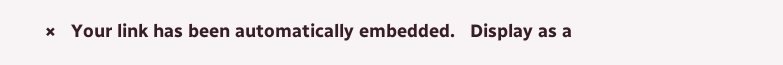×   Your link has been automatically embedded.   Display as a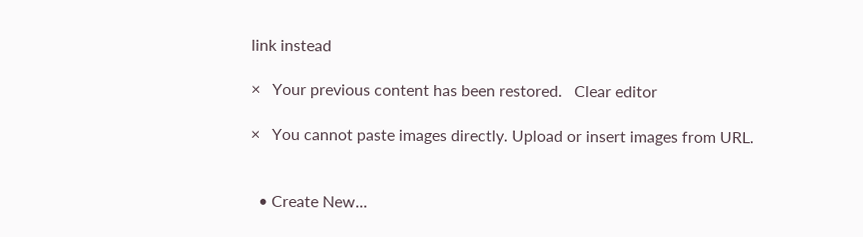link instead

×   Your previous content has been restored.   Clear editor

×   You cannot paste images directly. Upload or insert images from URL.


  • Create New...